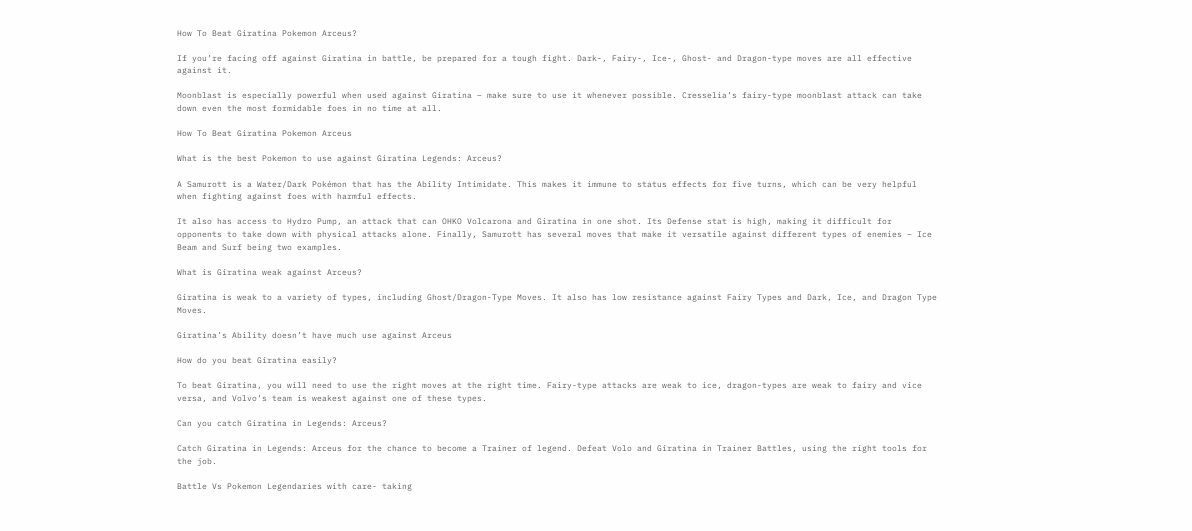How To Beat Giratina Pokemon Arceus?

If you’re facing off against Giratina in battle, be prepared for a tough fight. Dark-, Fairy-, Ice-, Ghost- and Dragon-type moves are all effective against it.

Moonblast is especially powerful when used against Giratina – make sure to use it whenever possible. Cresselia’s fairy-type moonblast attack can take down even the most formidable foes in no time at all.

How To Beat Giratina Pokemon Arceus

What is the best Pokemon to use against Giratina Legends: Arceus?

A Samurott is a Water/Dark Pokémon that has the Ability Intimidate. This makes it immune to status effects for five turns, which can be very helpful when fighting against foes with harmful effects.

It also has access to Hydro Pump, an attack that can OHKO Volcarona and Giratina in one shot. Its Defense stat is high, making it difficult for opponents to take down with physical attacks alone. Finally, Samurott has several moves that make it versatile against different types of enemies – Ice Beam and Surf being two examples.

What is Giratina weak against Arceus?

Giratina is weak to a variety of types, including Ghost/Dragon-Type Moves. It also has low resistance against Fairy Types and Dark, Ice, and Dragon Type Moves.

Giratina’s Ability doesn’t have much use against Arceus

How do you beat Giratina easily?

To beat Giratina, you will need to use the right moves at the right time. Fairy-type attacks are weak to ice, dragon-types are weak to fairy and vice versa, and Volvo’s team is weakest against one of these types.

Can you catch Giratina in Legends: Arceus?

Catch Giratina in Legends: Arceus for the chance to become a Trainer of legend. Defeat Volo and Giratina in Trainer Battles, using the right tools for the job.

Battle Vs Pokemon Legendaries with care- taking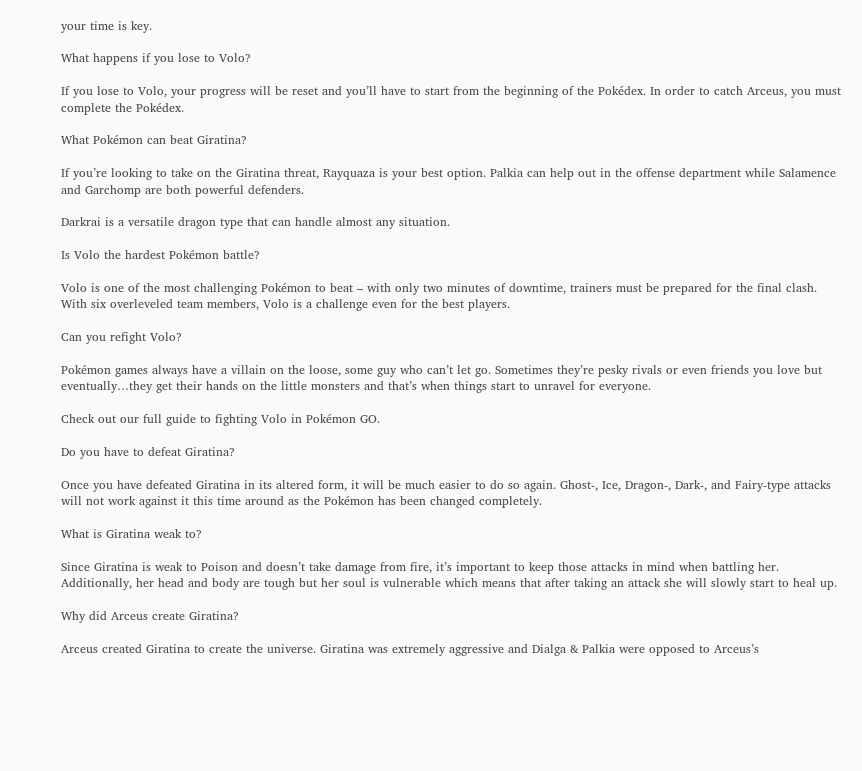your time is key.

What happens if you lose to Volo?

If you lose to Volo, your progress will be reset and you’ll have to start from the beginning of the Pokédex. In order to catch Arceus, you must complete the Pokédex.

What Pokémon can beat Giratina?

If you’re looking to take on the Giratina threat, Rayquaza is your best option. Palkia can help out in the offense department while Salamence and Garchomp are both powerful defenders.

Darkrai is a versatile dragon type that can handle almost any situation.

Is Volo the hardest Pokémon battle?

Volo is one of the most challenging Pokémon to beat – with only two minutes of downtime, trainers must be prepared for the final clash. With six overleveled team members, Volo is a challenge even for the best players.

Can you refight Volo?

Pokémon games always have a villain on the loose, some guy who can’t let go. Sometimes they’re pesky rivals or even friends you love but eventually…they get their hands on the little monsters and that’s when things start to unravel for everyone.

Check out our full guide to fighting Volo in Pokémon GO.

Do you have to defeat Giratina?

Once you have defeated Giratina in its altered form, it will be much easier to do so again. Ghost-, Ice, Dragon-, Dark-, and Fairy-type attacks will not work against it this time around as the Pokémon has been changed completely.

What is Giratina weak to?

Since Giratina is weak to Poison and doesn’t take damage from fire, it’s important to keep those attacks in mind when battling her. Additionally, her head and body are tough but her soul is vulnerable which means that after taking an attack she will slowly start to heal up.

Why did Arceus create Giratina?

Arceus created Giratina to create the universe. Giratina was extremely aggressive and Dialga & Palkia were opposed to Arceus’s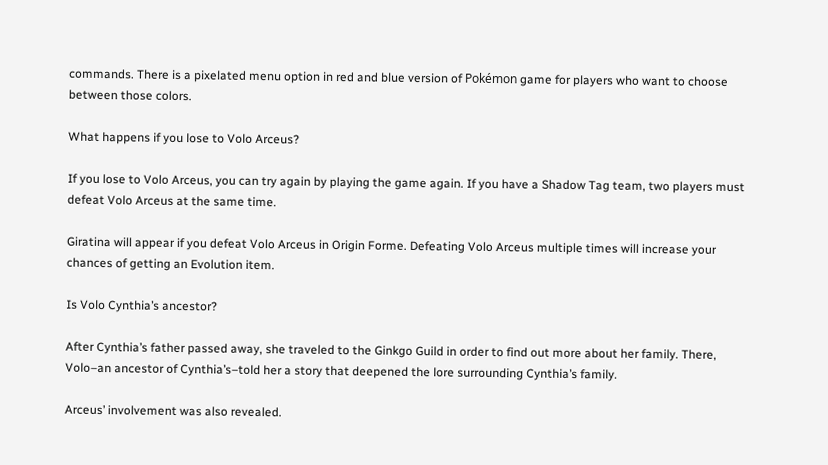commands. There is a pixelated menu option in red and blue version of Pokémon game for players who want to choose between those colors.

What happens if you lose to Volo Arceus?

If you lose to Volo Arceus, you can try again by playing the game again. If you have a Shadow Tag team, two players must defeat Volo Arceus at the same time.

Giratina will appear if you defeat Volo Arceus in Origin Forme. Defeating Volo Arceus multiple times will increase your chances of getting an Evolution item.

Is Volo Cynthia’s ancestor?

After Cynthia’s father passed away, she traveled to the Ginkgo Guild in order to find out more about her family. There, Volo–an ancestor of Cynthia’s–told her a story that deepened the lore surrounding Cynthia’s family.

Arceus’ involvement was also revealed.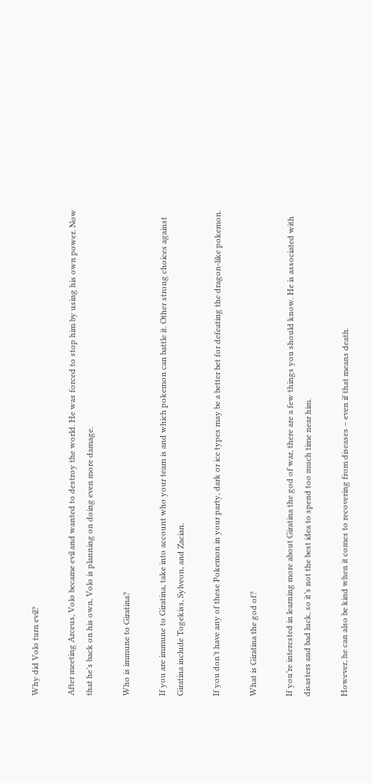Why did Volo turn evil?

After meeting Arceus, Volo became evil and wanted to destroy the world. He was forced to stop him by using his own power. Now that he’s back on his own, Volo is planning on doing even more damage.

Who is immune to Giratina?

If you are immune to Giratina, take into account who your team is and which pokemon can battle it. Other strong choices against Giratina include Togekiss, Sylveon, and Zacian.

If you don’t have any of these Pokemon in your party, dark or ice types may be a better bet for defeating the dragon-like pokemon.

What is Giratina the god of?

If you’re interested in learning more about Giratina the god of war, there are a few things you should know. He is associated with disasters and bad luck, so it’s not the best idea to spend too much time near him.

However, he can also be kind when it comes to recovering from diseases – even if that means death.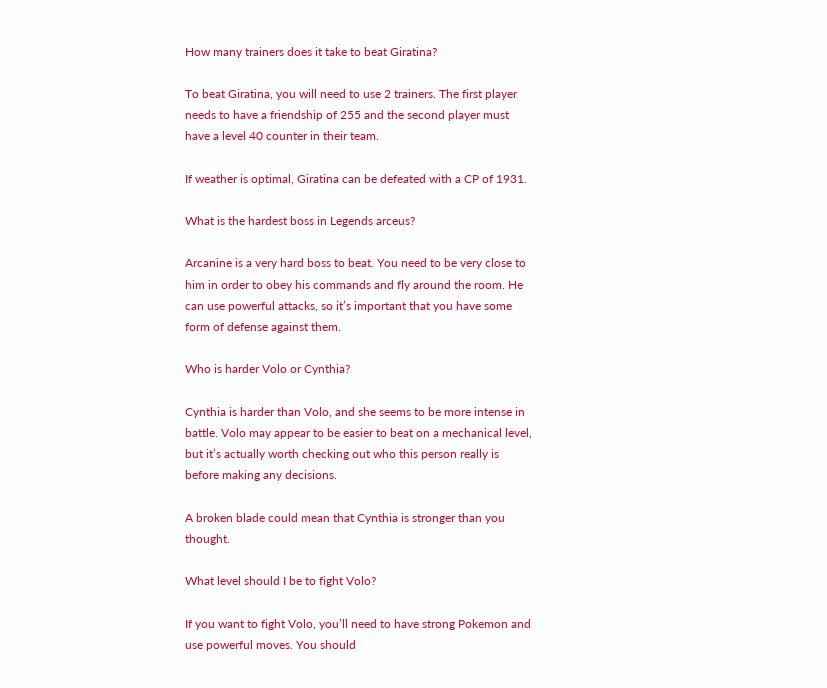How many trainers does it take to beat Giratina?

To beat Giratina, you will need to use 2 trainers. The first player needs to have a friendship of 255 and the second player must have a level 40 counter in their team.

If weather is optimal, Giratina can be defeated with a CP of 1931.

What is the hardest boss in Legends arceus?

Arcanine is a very hard boss to beat. You need to be very close to him in order to obey his commands and fly around the room. He can use powerful attacks, so it’s important that you have some form of defense against them.

Who is harder Volo or Cynthia?

Cynthia is harder than Volo, and she seems to be more intense in battle. Volo may appear to be easier to beat on a mechanical level, but it’s actually worth checking out who this person really is before making any decisions.

A broken blade could mean that Cynthia is stronger than you thought.

What level should I be to fight Volo?

If you want to fight Volo, you’ll need to have strong Pokemon and use powerful moves. You should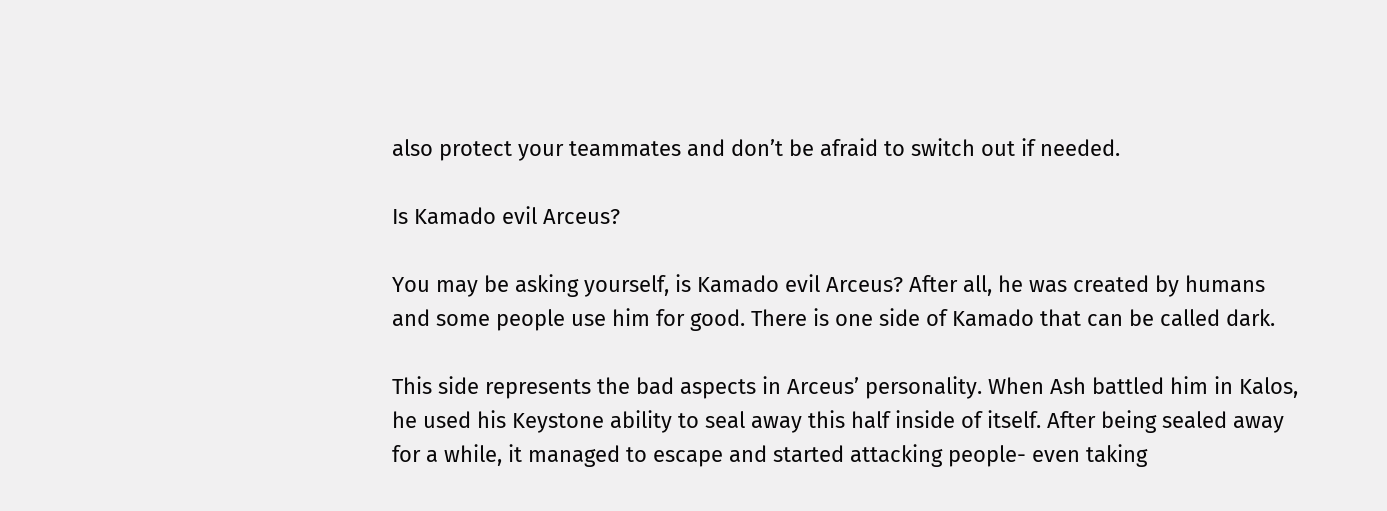also protect your teammates and don’t be afraid to switch out if needed.

Is Kamado evil Arceus?

You may be asking yourself, is Kamado evil Arceus? After all, he was created by humans and some people use him for good. There is one side of Kamado that can be called dark.

This side represents the bad aspects in Arceus’ personality. When Ash battled him in Kalos, he used his Keystone ability to seal away this half inside of itself. After being sealed away for a while, it managed to escape and started attacking people- even taking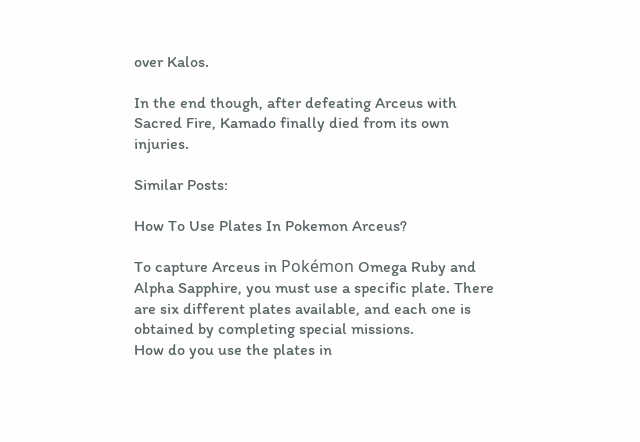over Kalos.

In the end though, after defeating Arceus with Sacred Fire, Kamado finally died from its own injuries.

Similar Posts:

How To Use Plates In Pokemon Arceus?

To capture Arceus in Pokémon Omega Ruby and Alpha Sapphire, you must use a specific plate. There are six different plates available, and each one is obtained by completing special missions.
How do you use the plates in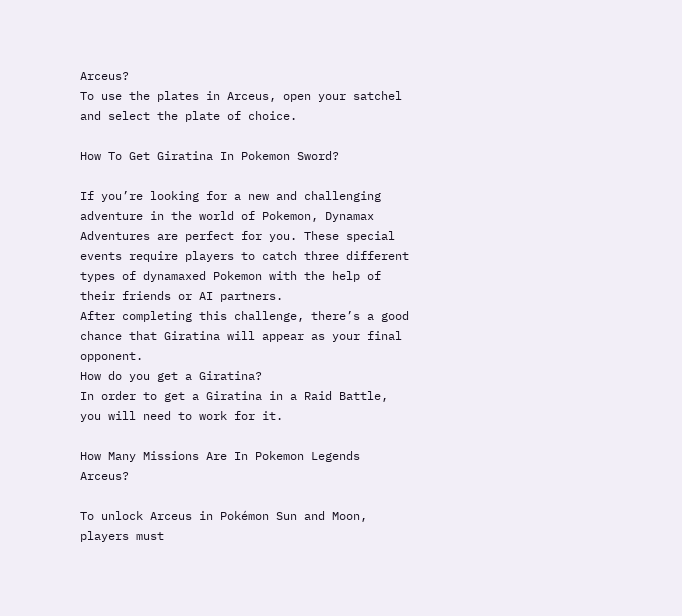Arceus?
To use the plates in Arceus, open your satchel and select the plate of choice.

How To Get Giratina In Pokemon Sword?

If you’re looking for a new and challenging adventure in the world of Pokemon, Dynamax Adventures are perfect for you. These special events require players to catch three different types of dynamaxed Pokemon with the help of their friends or AI partners.
After completing this challenge, there’s a good chance that Giratina will appear as your final opponent.
How do you get a Giratina?
In order to get a Giratina in a Raid Battle, you will need to work for it.

How Many Missions Are In Pokemon Legends Arceus?

To unlock Arceus in Pokémon Sun and Moon, players must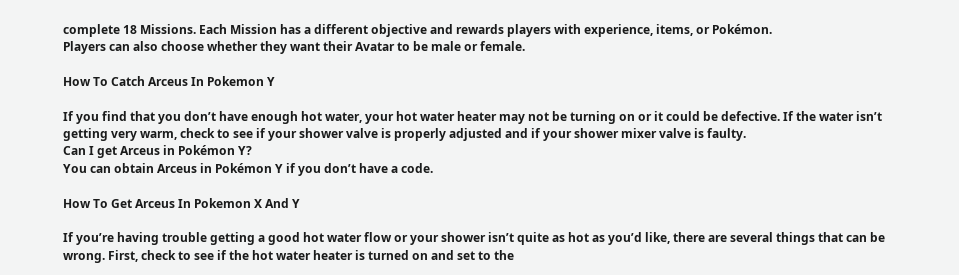complete 18 Missions. Each Mission has a different objective and rewards players with experience, items, or Pokémon.
Players can also choose whether they want their Avatar to be male or female.

How To Catch Arceus In Pokemon Y

If you find that you don’t have enough hot water, your hot water heater may not be turning on or it could be defective. If the water isn’t getting very warm, check to see if your shower valve is properly adjusted and if your shower mixer valve is faulty.
Can I get Arceus in Pokémon Y?
You can obtain Arceus in Pokémon Y if you don’t have a code.

How To Get Arceus In Pokemon X And Y

If you’re having trouble getting a good hot water flow or your shower isn’t quite as hot as you’d like, there are several things that can be wrong. First, check to see if the hot water heater is turned on and set to the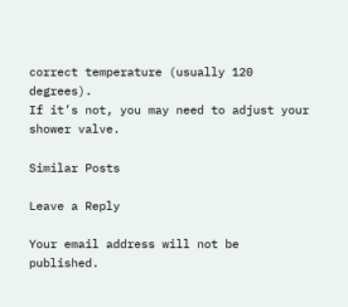correct temperature (usually 120 degrees).
If it’s not, you may need to adjust your shower valve.

Similar Posts

Leave a Reply

Your email address will not be published.